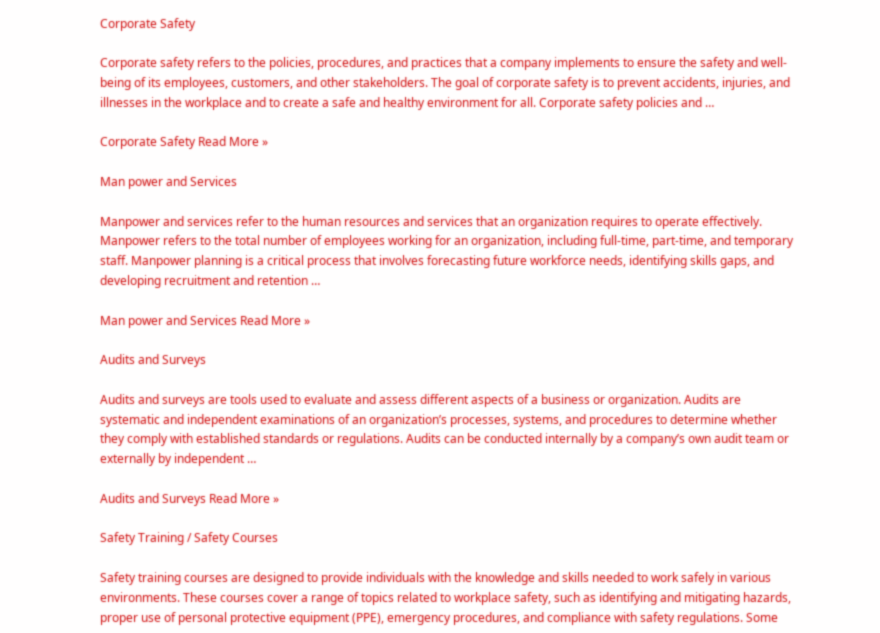Corporate Safety

Corporate safety refers to the policies, procedures, and practices that a company implements to ensure the safety and well-being of its employees, customers, and other stakeholders. The goal of corporate safety is to prevent accidents, injuries, and illnesses in the workplace and to create a safe and healthy environment for all. Corporate safety policies and …

Corporate Safety Read More »

Man power and Services

Manpower and services refer to the human resources and services that an organization requires to operate effectively. Manpower refers to the total number of employees working for an organization, including full-time, part-time, and temporary staff. Manpower planning is a critical process that involves forecasting future workforce needs, identifying skills gaps, and developing recruitment and retention …

Man power and Services Read More »

Audits and Surveys

Audits and surveys are tools used to evaluate and assess different aspects of a business or organization. Audits are systematic and independent examinations of an organization’s processes, systems, and procedures to determine whether they comply with established standards or regulations. Audits can be conducted internally by a company’s own audit team or externally by independent …

Audits and Surveys Read More »

Safety Training / Safety Courses

Safety training courses are designed to provide individuals with the knowledge and skills needed to work safely in various environments. These courses cover a range of topics related to workplace safety, such as identifying and mitigating hazards, proper use of personal protective equipment (PPE), emergency procedures, and compliance with safety regulations. Some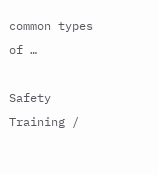common types of …

Safety Training /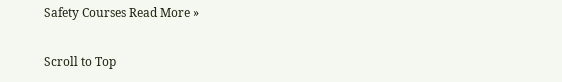Safety Courses Read More »

Scroll to Top